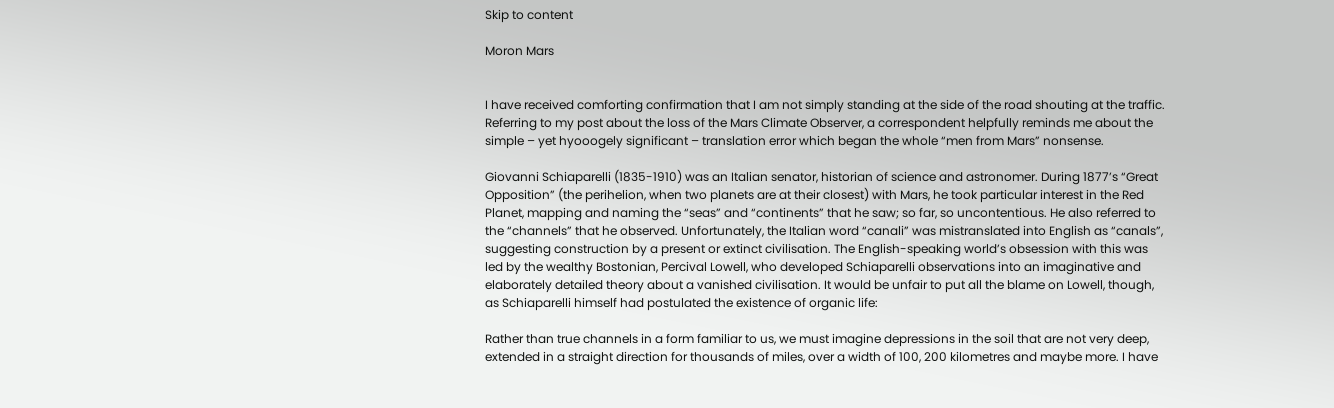Skip to content

Moron Mars


I have received comforting confirmation that I am not simply standing at the side of the road shouting at the traffic. Referring to my post about the loss of the Mars Climate Observer, a correspondent helpfully reminds me about the simple – yet hyooogely significant – translation error which began the whole “men from Mars” nonsense.

Giovanni Schiaparelli (1835-1910) was an Italian senator, historian of science and astronomer. During 1877’s “Great Opposition” (the perihelion, when two planets are at their closest) with Mars, he took particular interest in the Red Planet, mapping and naming the “seas” and “continents” that he saw; so far, so uncontentious. He also referred to the “channels” that he observed. Unfortunately, the Italian word “canali” was mistranslated into English as “canals”, suggesting construction by a present or extinct civilisation. The English-speaking world’s obsession with this was led by the wealthy Bostonian, Percival Lowell, who developed Schiaparelli observations into an imaginative and elaborately detailed theory about a vanished civilisation. It would be unfair to put all the blame on Lowell, though, as Schiaparelli himself had postulated the existence of organic life:

Rather than true channels in a form familiar to us, we must imagine depressions in the soil that are not very deep, extended in a straight direction for thousands of miles, over a width of 100, 200 kilometres and maybe more. I have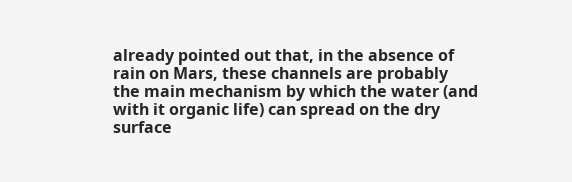already pointed out that, in the absence of rain on Mars, these channels are probably the main mechanism by which the water (and with it organic life) can spread on the dry surface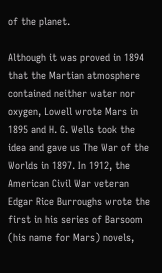of the planet.

Although it was proved in 1894 that the Martian atmosphere contained neither water nor oxygen, Lowell wrote Mars in 1895 and H. G. Wells took the idea and gave us The War of the Worlds in 1897. In 1912, the American Civil War veteran Edgar Rice Burroughs wrote the first in his series of Barsoom (his name for Mars) novels,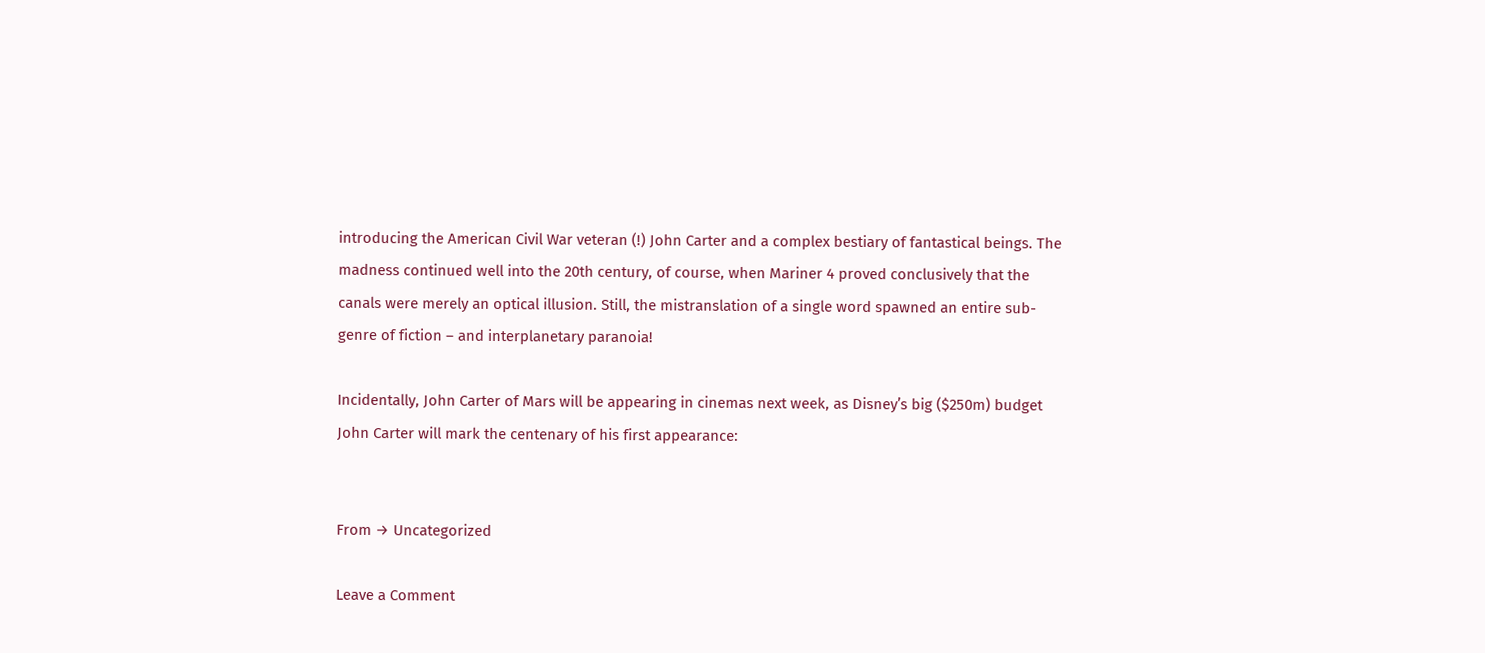introducing the American Civil War veteran (!) John Carter and a complex bestiary of fantastical beings. The madness continued well into the 20th century, of course, when Mariner 4 proved conclusively that the canals were merely an optical illusion. Still, the mistranslation of a single word spawned an entire sub-genre of fiction – and interplanetary paranoia!

Incidentally, John Carter of Mars will be appearing in cinemas next week, as Disney’s big ($250m) budget John Carter will mark the centenary of his first appearance:


From → Uncategorized

Leave a Comment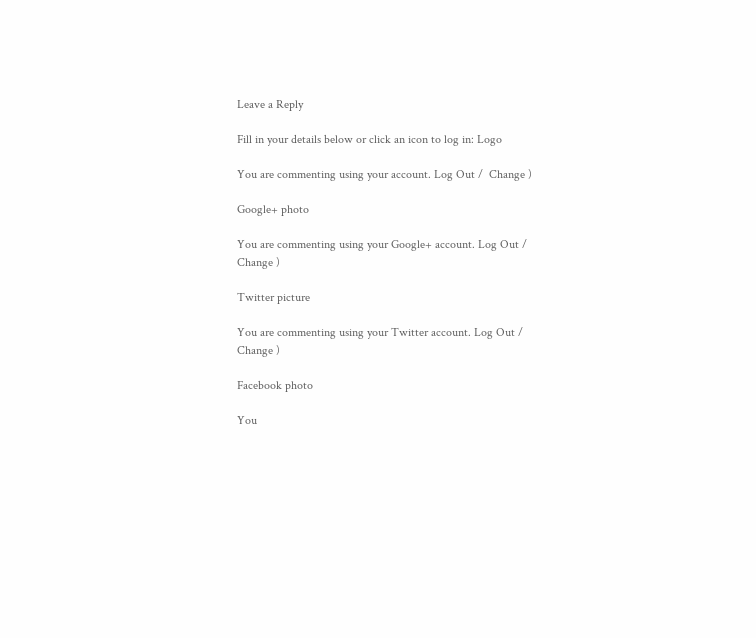Leave a Reply

Fill in your details below or click an icon to log in: Logo

You are commenting using your account. Log Out /  Change )

Google+ photo

You are commenting using your Google+ account. Log Out /  Change )

Twitter picture

You are commenting using your Twitter account. Log Out /  Change )

Facebook photo

You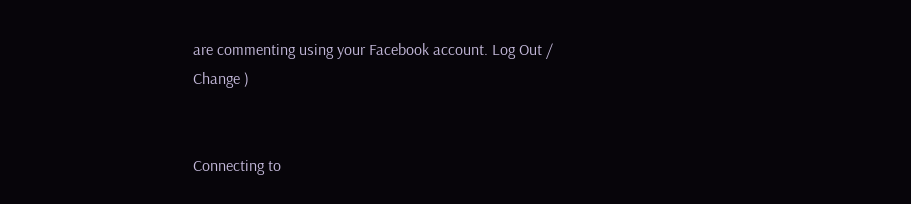are commenting using your Facebook account. Log Out /  Change )


Connecting to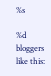%s

%d bloggers like this: